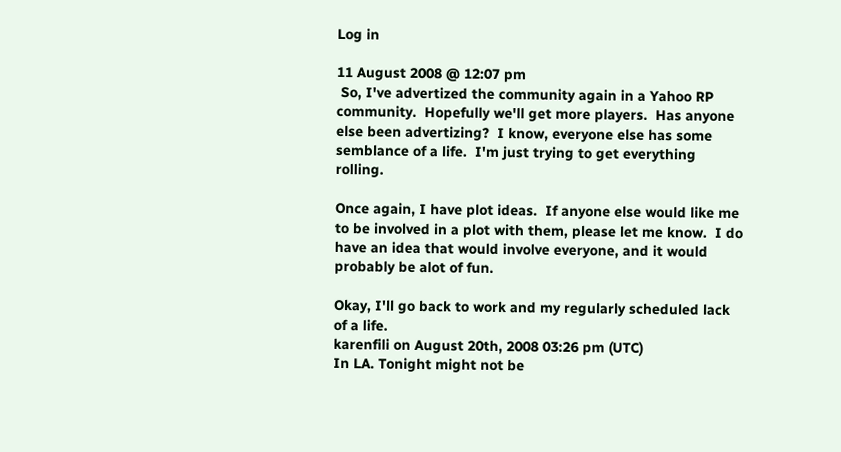Log in

11 August 2008 @ 12:07 pm
 So, I've advertized the community again in a Yahoo RP community.  Hopefully we'll get more players.  Has anyone else been advertizing?  I know, everyone else has some semblance of a life.  I'm just trying to get everything rolling.

Once again, I have plot ideas.  If anyone else would like me to be involved in a plot with them, please let me know.  I do have an idea that would involve everyone, and it would probably be alot of fun.

Okay, I'll go back to work and my regularly scheduled lack of a life.
karenfili on August 20th, 2008 03:26 pm (UTC)
In LA. Tonight might not be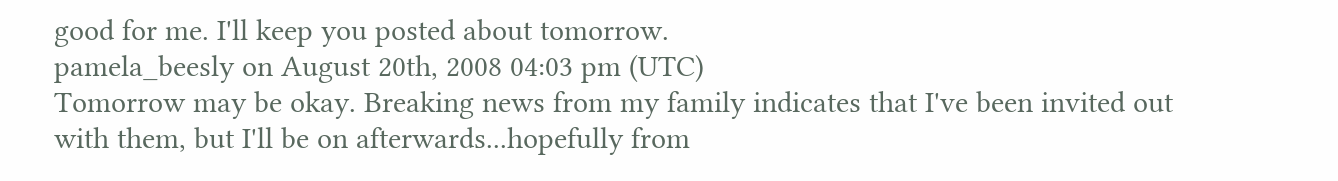good for me. I'll keep you posted about tomorrow.
pamela_beesly on August 20th, 2008 04:03 pm (UTC)
Tomorrow may be okay. Breaking news from my family indicates that I've been invited out with them, but I'll be on afterwards...hopefully from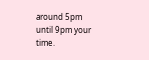around 5pm until 9pm your time.